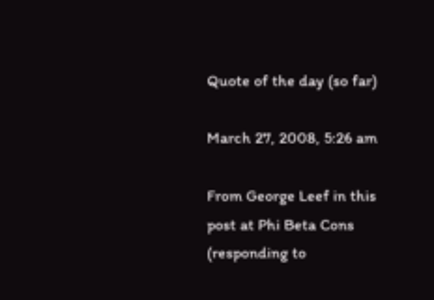Quote of the day (so far)

March 27, 2008, 5:26 am

From George Leef in this post at Phi Beta Cons (responding to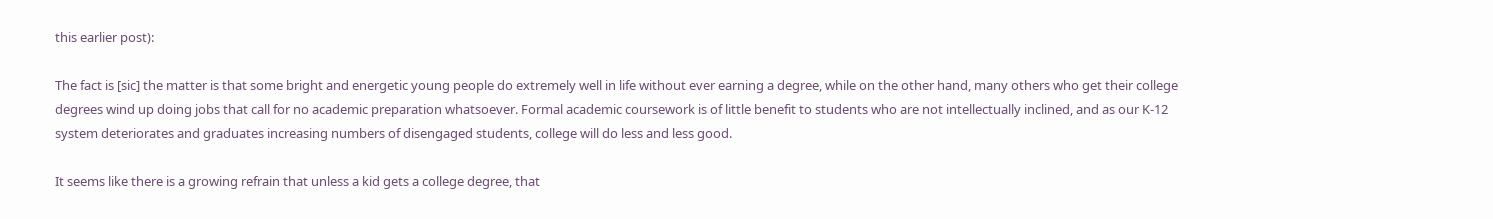this earlier post):

The fact is [sic] the matter is that some bright and energetic young people do extremely well in life without ever earning a degree, while on the other hand, many others who get their college degrees wind up doing jobs that call for no academic preparation whatsoever. Formal academic coursework is of little benefit to students who are not intellectually inclined, and as our K-12 system deteriorates and graduates increasing numbers of disengaged students, college will do less and less good.

It seems like there is a growing refrain that unless a kid gets a college degree, that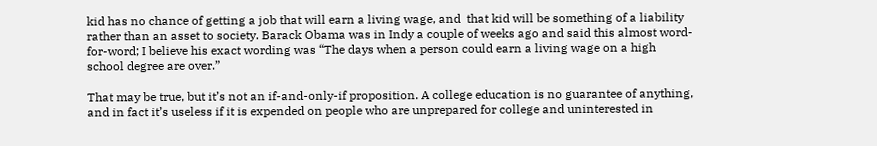kid has no chance of getting a job that will earn a living wage, and  that kid will be something of a liability rather than an asset to society. Barack Obama was in Indy a couple of weeks ago and said this almost word-for-word; I believe his exact wording was “The days when a person could earn a living wage on a high school degree are over.”

That may be true, but it’s not an if-and-only-if proposition. A college education is no guarantee of anything, and in fact it’s useless if it is expended on people who are unprepared for college and uninterested in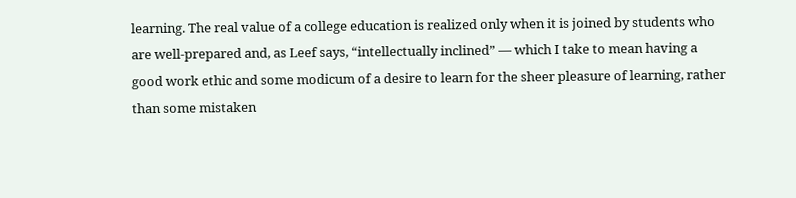learning. The real value of a college education is realized only when it is joined by students who are well-prepared and, as Leef says, “intellectually inclined” — which I take to mean having a good work ethic and some modicum of a desire to learn for the sheer pleasure of learning, rather than some mistaken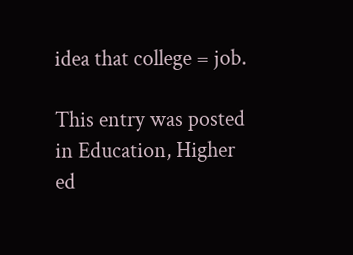idea that college = job.

This entry was posted in Education, Higher ed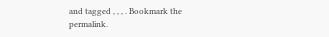and tagged , , , . Bookmark the permalink.